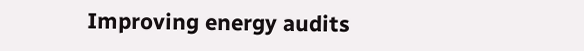Improving energy audits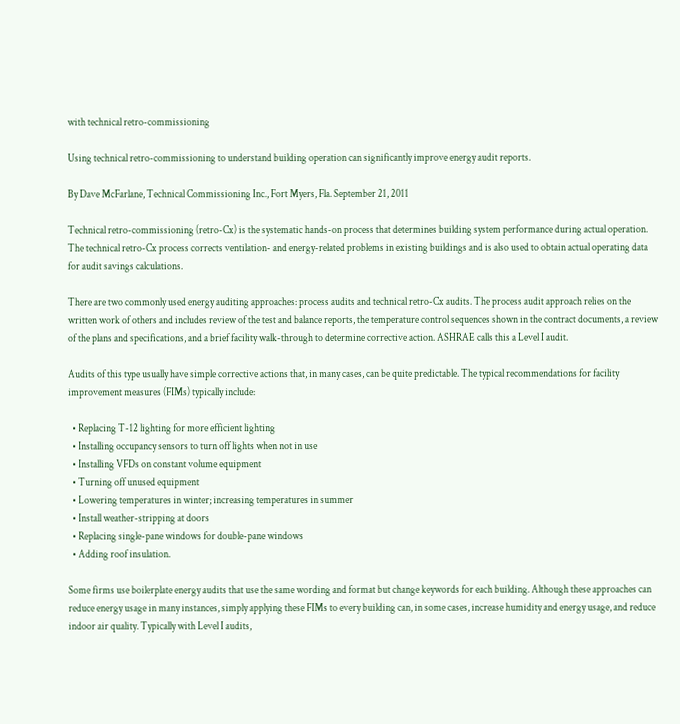with technical retro-commissioning

Using technical retro-commissioning to understand building operation can significantly improve energy audit reports.

By Dave McFarlane, Technical Commissioning Inc., Fort Myers, Fla. September 21, 2011

Technical retro-commissioning (retro-Cx) is the systematic hands-on process that determines building system performance during actual operation. The technical retro-Cx process corrects ventilation- and energy-related problems in existing buildings and is also used to obtain actual operating data for audit savings calculations.

There are two commonly used energy auditing approaches: process audits and technical retro-Cx audits. The process audit approach relies on the written work of others and includes review of the test and balance reports, the temperature control sequences shown in the contract documents, a review of the plans and specifications, and a brief facility walk-through to determine corrective action. ASHRAE calls this a Level I audit.

Audits of this type usually have simple corrective actions that, in many cases, can be quite predictable. The typical recommendations for facility improvement measures (FIMs) typically include:

  • Replacing T-12 lighting for more efficient lighting
  • Installing occupancy sensors to turn off lights when not in use
  • Installing VFDs on constant volume equipment
  • Turning off unused equipment
  • Lowering temperatures in winter; increasing temperatures in summer
  • Install weather-stripping at doors
  • Replacing single-pane windows for double-pane windows
  • Adding roof insulation.

Some firms use boilerplate energy audits that use the same wording and format but change keywords for each building. Although these approaches can reduce energy usage in many instances, simply applying these FIMs to every building can, in some cases, increase humidity and energy usage, and reduce indoor air quality. Typically with Level I audits,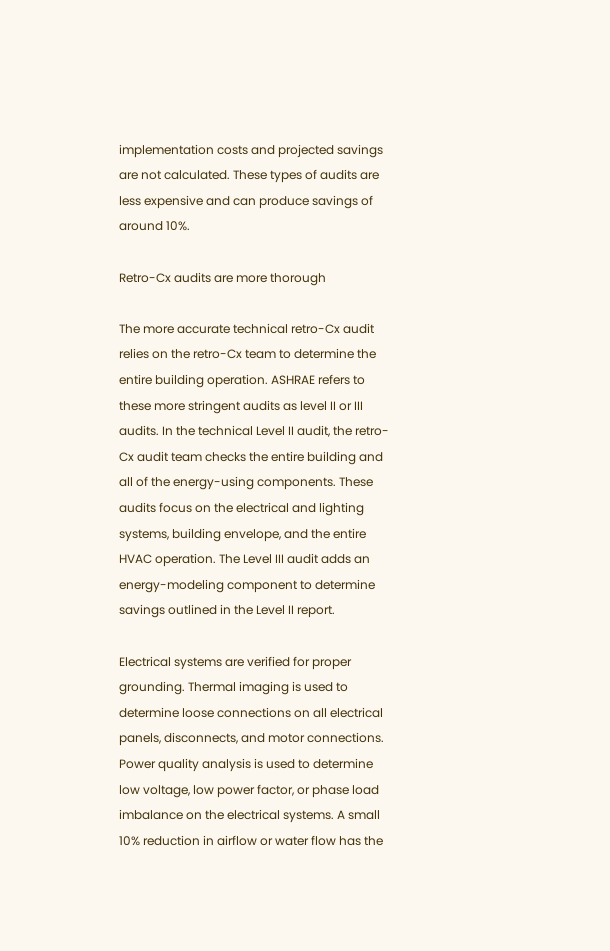implementation costs and projected savings are not calculated. These types of audits are less expensive and can produce savings of around 10%.

Retro-Cx audits are more thorough

The more accurate technical retro-Cx audit relies on the retro-Cx team to determine the entire building operation. ASHRAE refers to these more stringent audits as level II or III audits. In the technical Level II audit, the retro-Cx audit team checks the entire building and all of the energy-using components. These audits focus on the electrical and lighting systems, building envelope, and the entire HVAC operation. The Level III audit adds an energy-modeling component to determine savings outlined in the Level II report.

Electrical systems are verified for proper grounding. Thermal imaging is used to determine loose connections on all electrical panels, disconnects, and motor connections. Power quality analysis is used to determine low voltage, low power factor, or phase load imbalance on the electrical systems. A small 10% reduction in airflow or water flow has the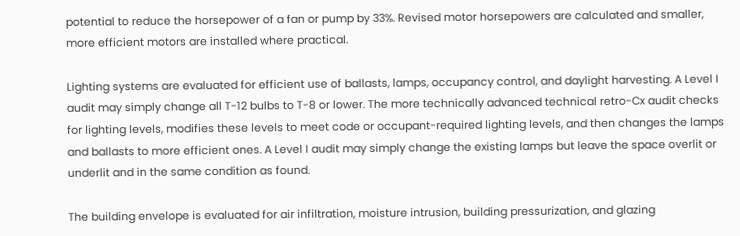potential to reduce the horsepower of a fan or pump by 33%. Revised motor horsepowers are calculated and smaller, more efficient motors are installed where practical.

Lighting systems are evaluated for efficient use of ballasts, lamps, occupancy control, and daylight harvesting. A Level I audit may simply change all T-12 bulbs to T-8 or lower. The more technically advanced technical retro-Cx audit checks for lighting levels, modifies these levels to meet code or occupant-required lighting levels, and then changes the lamps and ballasts to more efficient ones. A Level I audit may simply change the existing lamps but leave the space overlit or underlit and in the same condition as found.

The building envelope is evaluated for air infiltration, moisture intrusion, building pressurization, and glazing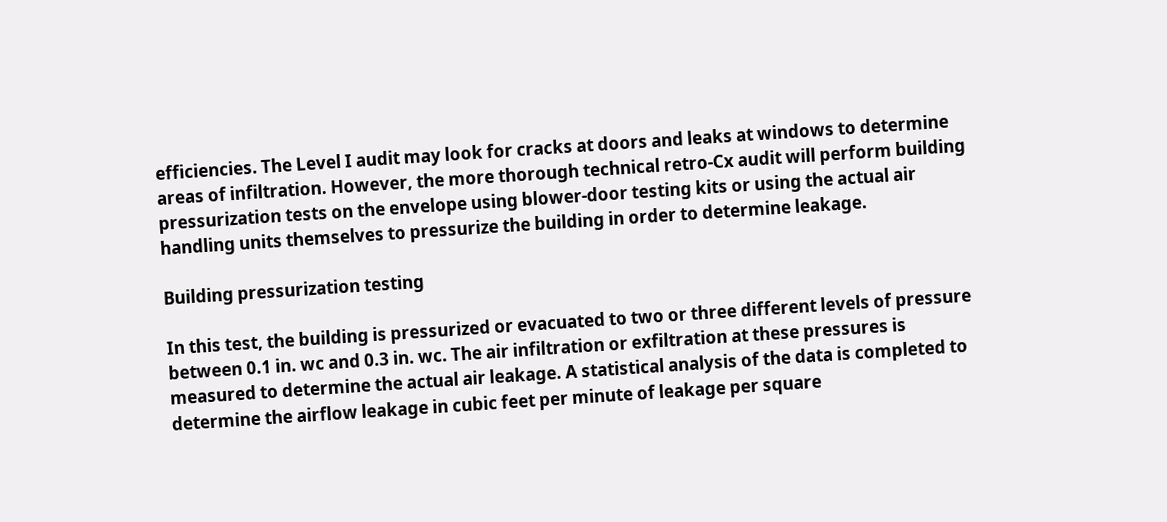efficiencies. The Level I audit may look for cracks at doors and leaks at windows to determine areas of infiltration. However, the more thorough technical retro-Cx audit will perform building pressurization tests on the envelope using blower-door testing kits or using the actual air handling units themselves to pressurize the building in order to determine leakage.

Building pressurization testing

In this test, the building is pressurized or evacuated to two or three different levels of pressure between 0.1 in. wc and 0.3 in. wc. The air infiltration or exfiltration at these pressures is measured to determine the actual air leakage. A statistical analysis of the data is completed to determine the airflow leakage in cubic feet per minute of leakage per square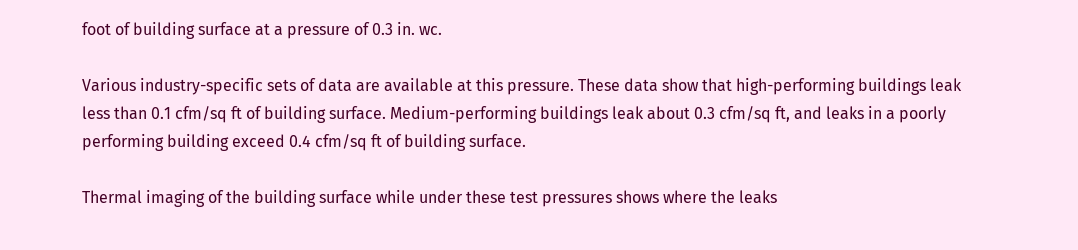foot of building surface at a pressure of 0.3 in. wc.

Various industry-specific sets of data are available at this pressure. These data show that high-performing buildings leak less than 0.1 cfm/sq ft of building surface. Medium-performing buildings leak about 0.3 cfm/sq ft, and leaks in a poorly performing building exceed 0.4 cfm/sq ft of building surface.

Thermal imaging of the building surface while under these test pressures shows where the leaks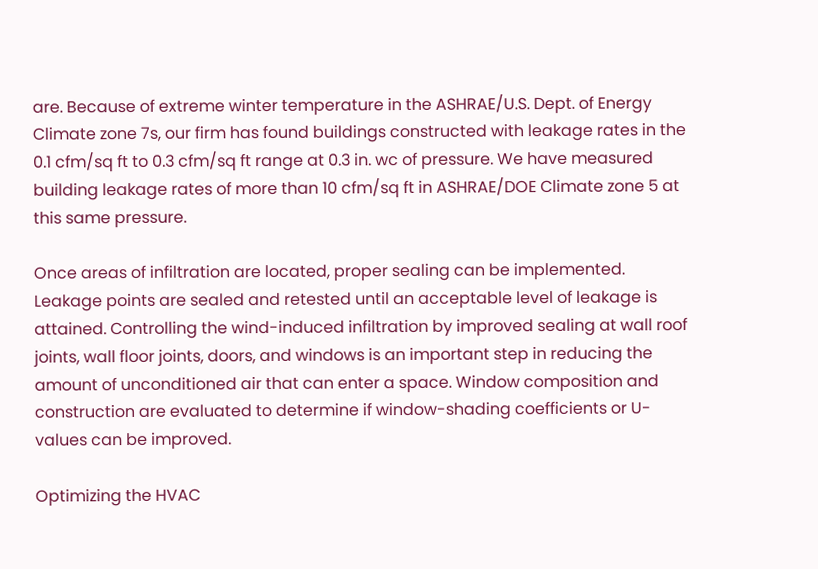are. Because of extreme winter temperature in the ASHRAE/U.S. Dept. of Energy Climate zone 7s, our firm has found buildings constructed with leakage rates in the 0.1 cfm/sq ft to 0.3 cfm/sq ft range at 0.3 in. wc of pressure. We have measured building leakage rates of more than 10 cfm/sq ft in ASHRAE/DOE Climate zone 5 at this same pressure.

Once areas of infiltration are located, proper sealing can be implemented. Leakage points are sealed and retested until an acceptable level of leakage is attained. Controlling the wind-induced infiltration by improved sealing at wall roof joints, wall floor joints, doors, and windows is an important step in reducing the amount of unconditioned air that can enter a space. Window composition and construction are evaluated to determine if window-shading coefficients or U-values can be improved.

Optimizing the HVAC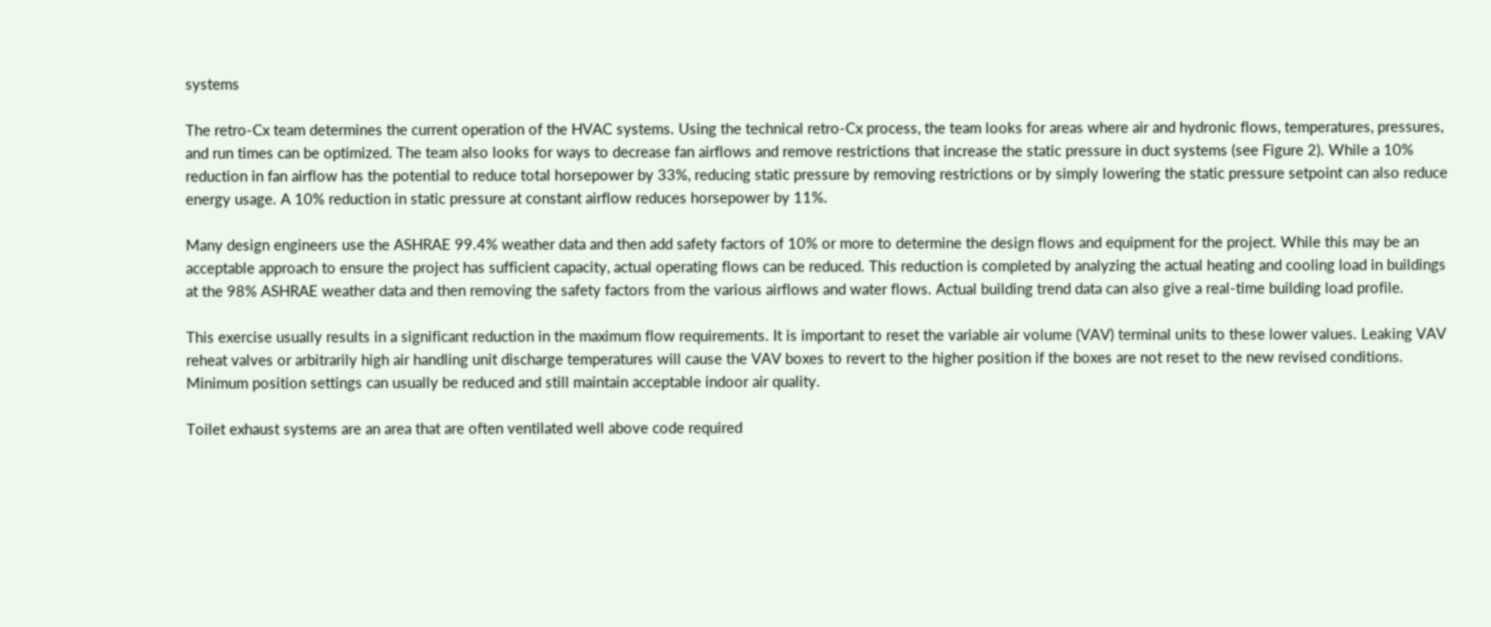systems

The retro-Cx team determines the current operation of the HVAC systems. Using the technical retro-Cx process, the team looks for areas where air and hydronic flows, temperatures, pressures, and run times can be optimized. The team also looks for ways to decrease fan airflows and remove restrictions that increase the static pressure in duct systems (see Figure 2). While a 10% reduction in fan airflow has the potential to reduce total horsepower by 33%, reducing static pressure by removing restrictions or by simply lowering the static pressure setpoint can also reduce energy usage. A 10% reduction in static pressure at constant airflow reduces horsepower by 11%.

Many design engineers use the ASHRAE 99.4% weather data and then add safety factors of 10% or more to determine the design flows and equipment for the project. While this may be an acceptable approach to ensure the project has sufficient capacity, actual operating flows can be reduced. This reduction is completed by analyzing the actual heating and cooling load in buildings at the 98% ASHRAE weather data and then removing the safety factors from the various airflows and water flows. Actual building trend data can also give a real-time building load profile.

This exercise usually results in a significant reduction in the maximum flow requirements. It is important to reset the variable air volume (VAV) terminal units to these lower values. Leaking VAV reheat valves or arbitrarily high air handling unit discharge temperatures will cause the VAV boxes to revert to the higher position if the boxes are not reset to the new revised conditions. Minimum position settings can usually be reduced and still maintain acceptable indoor air quality.

Toilet exhaust systems are an area that are often ventilated well above code required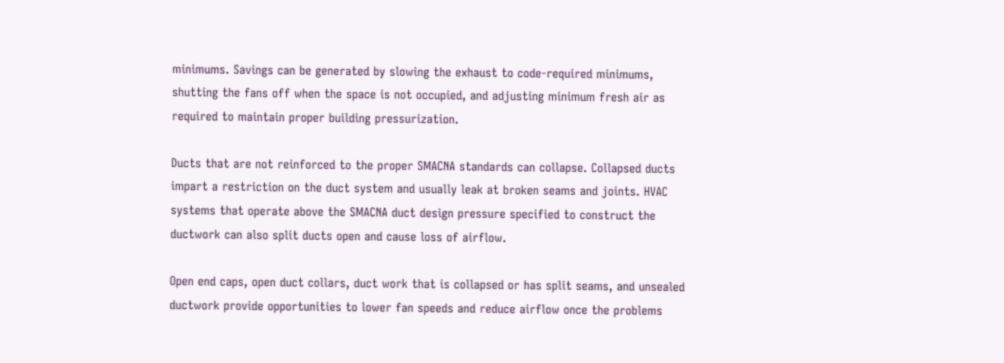minimums. Savings can be generated by slowing the exhaust to code-required minimums, shutting the fans off when the space is not occupied, and adjusting minimum fresh air as required to maintain proper building pressurization.

Ducts that are not reinforced to the proper SMACNA standards can collapse. Collapsed ducts impart a restriction on the duct system and usually leak at broken seams and joints. HVAC systems that operate above the SMACNA duct design pressure specified to construct the ductwork can also split ducts open and cause loss of airflow.

Open end caps, open duct collars, duct work that is collapsed or has split seams, and unsealed ductwork provide opportunities to lower fan speeds and reduce airflow once the problems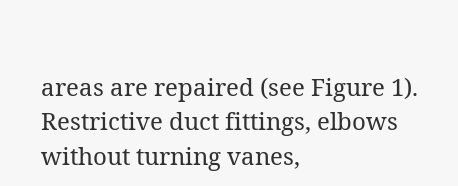areas are repaired (see Figure 1). Restrictive duct fittings, elbows without turning vanes,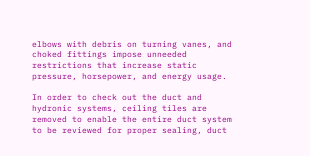elbows with debris on turning vanes, and choked fittings impose unneeded restrictions that increase static pressure, horsepower, and energy usage.

In order to check out the duct and hydronic systems, ceiling tiles are removed to enable the entire duct system to be reviewed for proper sealing, duct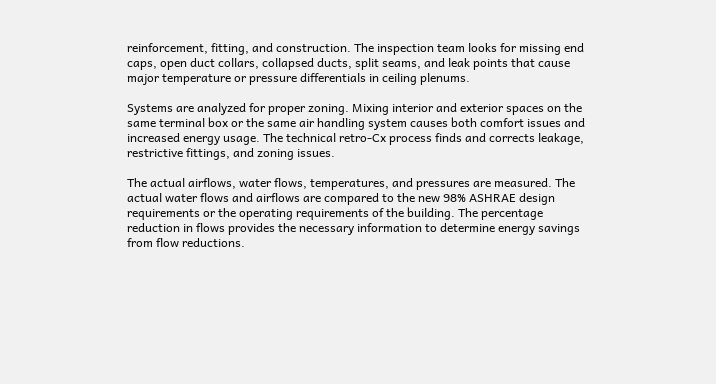reinforcement, fitting, and construction. The inspection team looks for missing end caps, open duct collars, collapsed ducts, split seams, and leak points that cause major temperature or pressure differentials in ceiling plenums.

Systems are analyzed for proper zoning. Mixing interior and exterior spaces on the same terminal box or the same air handling system causes both comfort issues and increased energy usage. The technical retro-Cx process finds and corrects leakage, restrictive fittings, and zoning issues.

The actual airflows, water flows, temperatures, and pressures are measured. The actual water flows and airflows are compared to the new 98% ASHRAE design requirements or the operating requirements of the building. The percentage reduction in flows provides the necessary information to determine energy savings from flow reductions.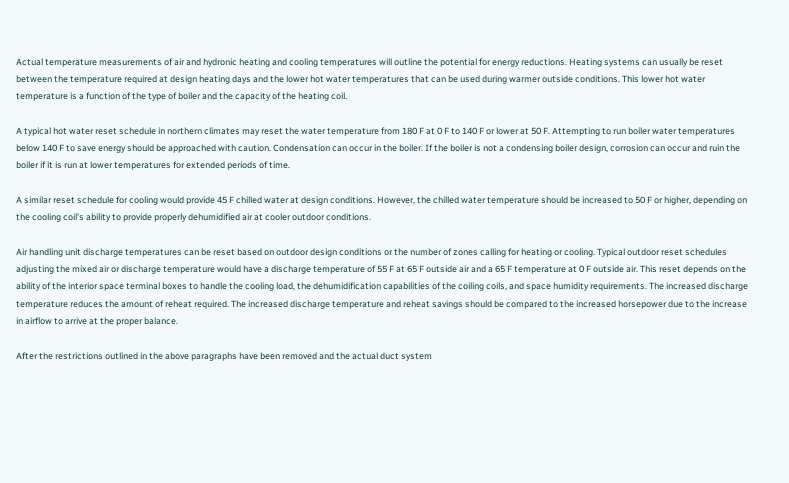Actual temperature measurements of air and hydronic heating and cooling temperatures will outline the potential for energy reductions. Heating systems can usually be reset between the temperature required at design heating days and the lower hot water temperatures that can be used during warmer outside conditions. This lower hot water temperature is a function of the type of boiler and the capacity of the heating coil.

A typical hot water reset schedule in northern climates may reset the water temperature from 180 F at 0 F to 140 F or lower at 50 F. Attempting to run boiler water temperatures below 140 F to save energy should be approached with caution. Condensation can occur in the boiler. If the boiler is not a condensing boiler design, corrosion can occur and ruin the boiler if it is run at lower temperatures for extended periods of time.

A similar reset schedule for cooling would provide 45 F chilled water at design conditions. However, the chilled water temperature should be increased to 50 F or higher, depending on the cooling coil’s ability to provide properly dehumidified air at cooler outdoor conditions.

Air handling unit discharge temperatures can be reset based on outdoor design conditions or the number of zones calling for heating or cooling. Typical outdoor reset schedules adjusting the mixed air or discharge temperature would have a discharge temperature of 55 F at 65 F outside air and a 65 F temperature at 0 F outside air. This reset depends on the ability of the interior space terminal boxes to handle the cooling load, the dehumidification capabilities of the coiling coils, and space humidity requirements. The increased discharge temperature reduces the amount of reheat required. The increased discharge temperature and reheat savings should be compared to the increased horsepower due to the increase in airflow to arrive at the proper balance.

After the restrictions outlined in the above paragraphs have been removed and the actual duct system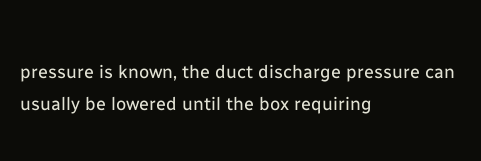pressure is known, the duct discharge pressure can usually be lowered until the box requiring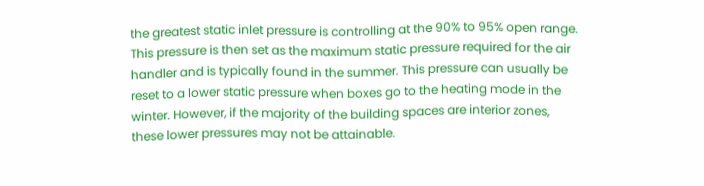the greatest static inlet pressure is controlling at the 90% to 95% open range. This pressure is then set as the maximum static pressure required for the air handler and is typically found in the summer. This pressure can usually be reset to a lower static pressure when boxes go to the heating mode in the winter. However, if the majority of the building spaces are interior zones, these lower pressures may not be attainable.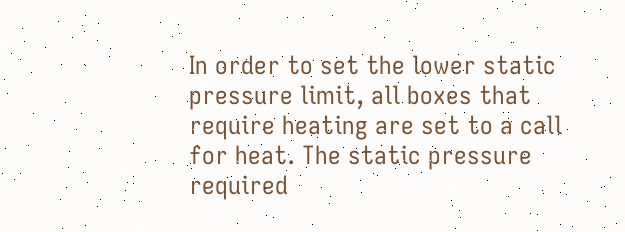In order to set the lower static pressure limit, all boxes that require heating are set to a call for heat. The static pressure required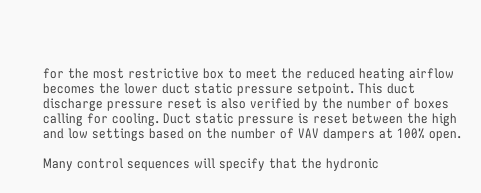for the most restrictive box to meet the reduced heating airflow becomes the lower duct static pressure setpoint. This duct discharge pressure reset is also verified by the number of boxes calling for cooling. Duct static pressure is reset between the high and low settings based on the number of VAV dampers at 100% open.

Many control sequences will specify that the hydronic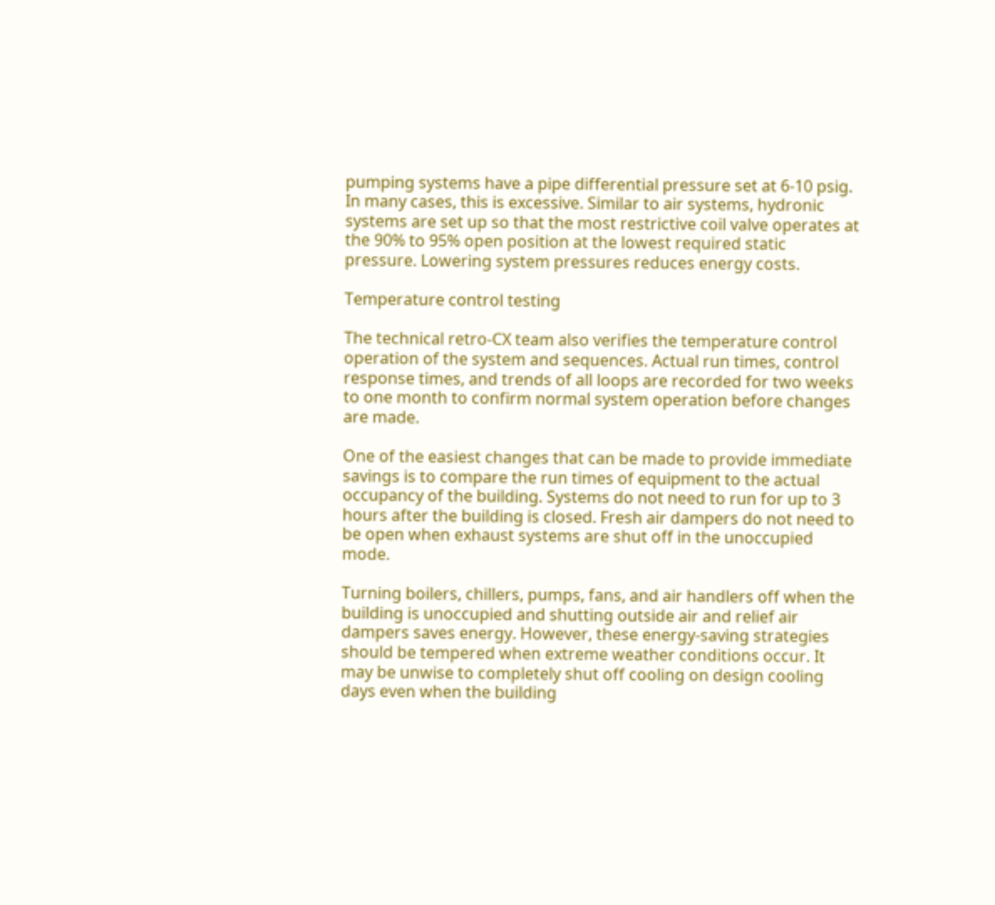pumping systems have a pipe differential pressure set at 6-10 psig. In many cases, this is excessive. Similar to air systems, hydronic systems are set up so that the most restrictive coil valve operates at the 90% to 95% open position at the lowest required static pressure. Lowering system pressures reduces energy costs.

Temperature control testing

The technical retro-CX team also verifies the temperature control operation of the system and sequences. Actual run times, control response times, and trends of all loops are recorded for two weeks to one month to confirm normal system operation before changes are made.

One of the easiest changes that can be made to provide immediate savings is to compare the run times of equipment to the actual occupancy of the building. Systems do not need to run for up to 3 hours after the building is closed. Fresh air dampers do not need to be open when exhaust systems are shut off in the unoccupied mode.

Turning boilers, chillers, pumps, fans, and air handlers off when the building is unoccupied and shutting outside air and relief air dampers saves energy. However, these energy-saving strategies should be tempered when extreme weather conditions occur. It may be unwise to completely shut off cooling on design cooling days even when the building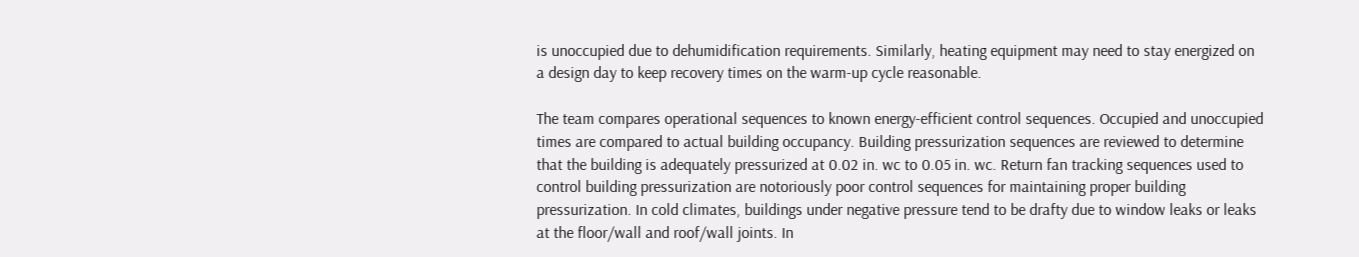is unoccupied due to dehumidification requirements. Similarly, heating equipment may need to stay energized on a design day to keep recovery times on the warm-up cycle reasonable.

The team compares operational sequences to known energy-efficient control sequences. Occupied and unoccupied times are compared to actual building occupancy. Building pressurization sequences are reviewed to determine that the building is adequately pressurized at 0.02 in. wc to 0.05 in. wc. Return fan tracking sequences used to control building pressurization are notoriously poor control sequences for maintaining proper building pressurization. In cold climates, buildings under negative pressure tend to be drafty due to window leaks or leaks at the floor/wall and roof/wall joints. In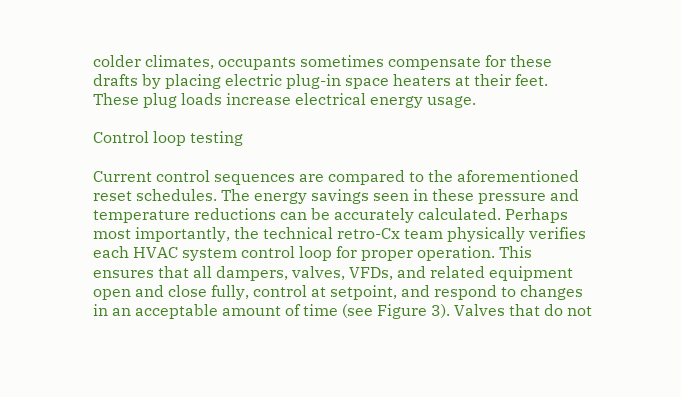colder climates, occupants sometimes compensate for these drafts by placing electric plug-in space heaters at their feet. These plug loads increase electrical energy usage.

Control loop testing

Current control sequences are compared to the aforementioned reset schedules. The energy savings seen in these pressure and temperature reductions can be accurately calculated. Perhaps most importantly, the technical retro-Cx team physically verifies each HVAC system control loop for proper operation. This ensures that all dampers, valves, VFDs, and related equipment open and close fully, control at setpoint, and respond to changes in an acceptable amount of time (see Figure 3). Valves that do not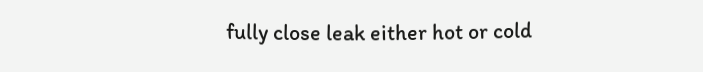fully close leak either hot or cold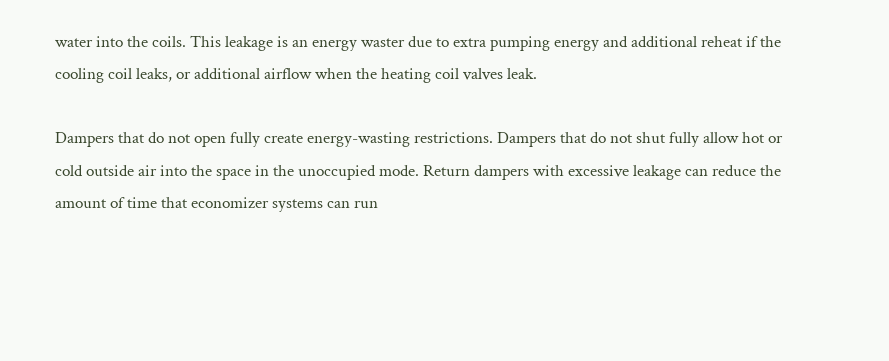water into the coils. This leakage is an energy waster due to extra pumping energy and additional reheat if the cooling coil leaks, or additional airflow when the heating coil valves leak.

Dampers that do not open fully create energy-wasting restrictions. Dampers that do not shut fully allow hot or cold outside air into the space in the unoccupied mode. Return dampers with excessive leakage can reduce the amount of time that economizer systems can run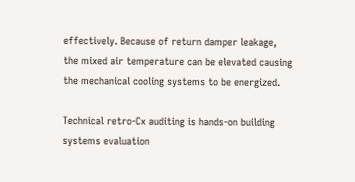effectively. Because of return damper leakage, the mixed air temperature can be elevated causing the mechanical cooling systems to be energized.

Technical retro-Cx auditing is hands-on building systems evaluation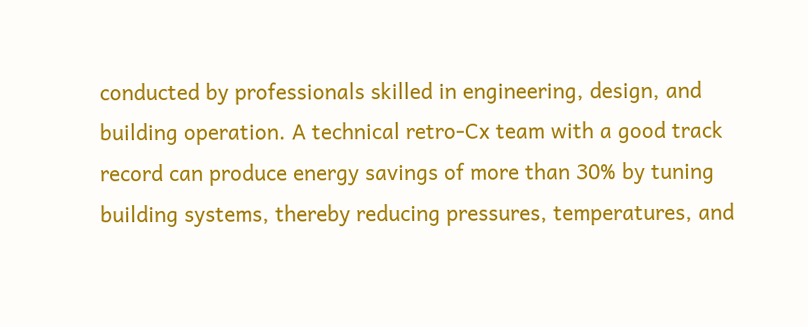conducted by professionals skilled in engineering, design, and building operation. A technical retro-Cx team with a good track record can produce energy savings of more than 30% by tuning building systems, thereby reducing pressures, temperatures, and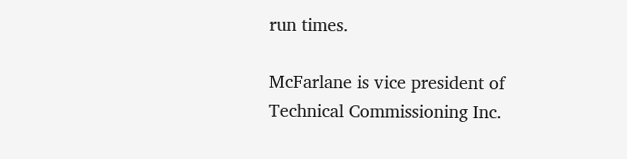run times.

McFarlane is vice president of Technical Commissioning Inc.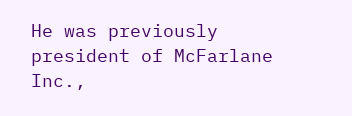He was previously president of McFarlane Inc.,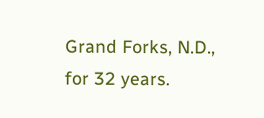Grand Forks, N.D., for 32 years.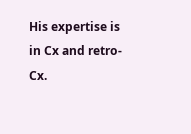His expertise is in Cx and retro-Cx.